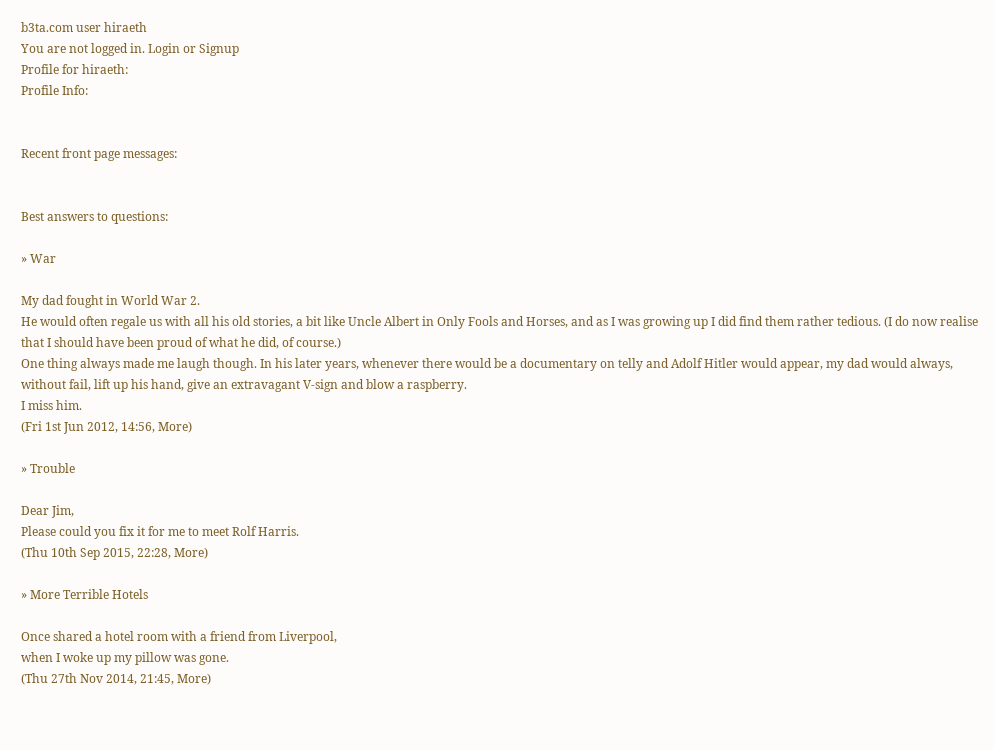b3ta.com user hiraeth
You are not logged in. Login or Signup
Profile for hiraeth:
Profile Info:


Recent front page messages:


Best answers to questions:

» War

My dad fought in World War 2.
He would often regale us with all his old stories, a bit like Uncle Albert in Only Fools and Horses, and as I was growing up I did find them rather tedious. (I do now realise that I should have been proud of what he did, of course.)
One thing always made me laugh though. In his later years, whenever there would be a documentary on telly and Adolf Hitler would appear, my dad would always, without fail, lift up his hand, give an extravagant V-sign and blow a raspberry.
I miss him.
(Fri 1st Jun 2012, 14:56, More)

» Trouble

Dear Jim,
Please could you fix it for me to meet Rolf Harris.
(Thu 10th Sep 2015, 22:28, More)

» More Terrible Hotels

Once shared a hotel room with a friend from Liverpool,
when I woke up my pillow was gone.
(Thu 27th Nov 2014, 21:45, More)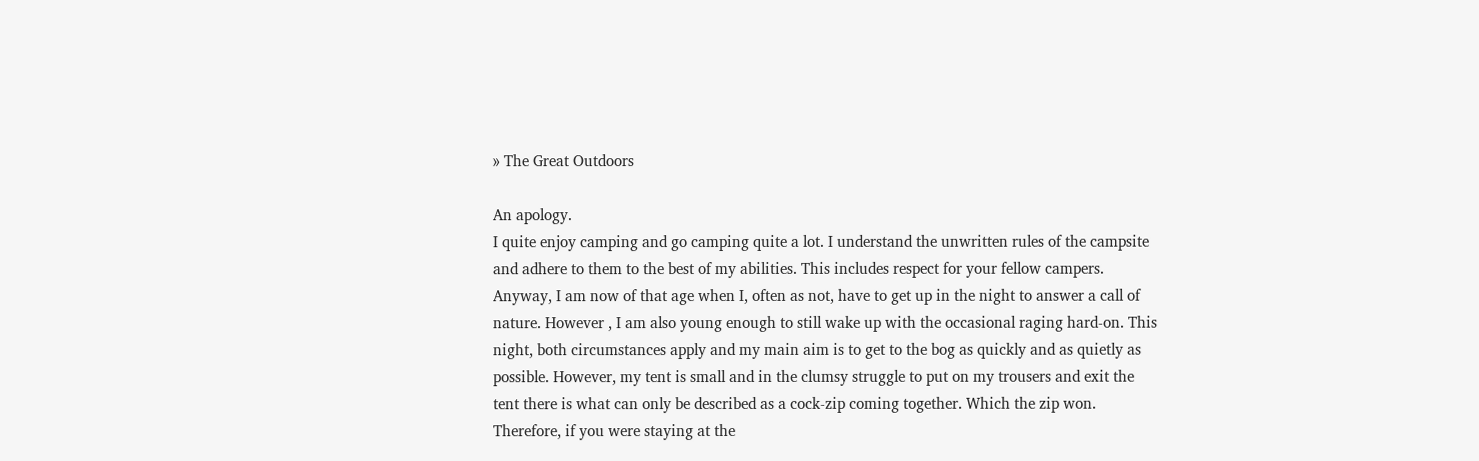» The Great Outdoors

An apology.
I quite enjoy camping and go camping quite a lot. I understand the unwritten rules of the campsite and adhere to them to the best of my abilities. This includes respect for your fellow campers.
Anyway, I am now of that age when I, often as not, have to get up in the night to answer a call of nature. However , I am also young enough to still wake up with the occasional raging hard-on. This night, both circumstances apply and my main aim is to get to the bog as quickly and as quietly as possible. However, my tent is small and in the clumsy struggle to put on my trousers and exit the tent there is what can only be described as a cock-zip coming together. Which the zip won.
Therefore, if you were staying at the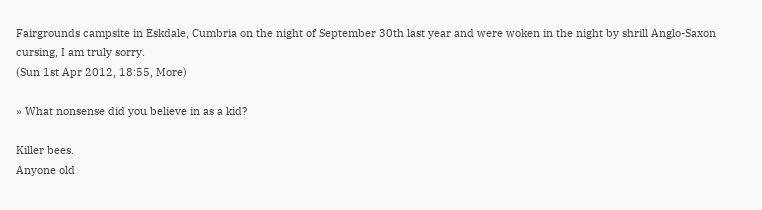Fairgrounds campsite in Eskdale, Cumbria on the night of September 30th last year and were woken in the night by shrill Anglo-Saxon cursing, I am truly sorry.
(Sun 1st Apr 2012, 18:55, More)

» What nonsense did you believe in as a kid?

Killer bees.
Anyone old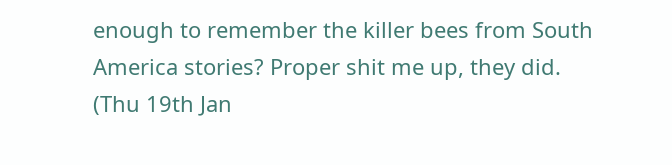enough to remember the killer bees from South America stories? Proper shit me up, they did.
(Thu 19th Jan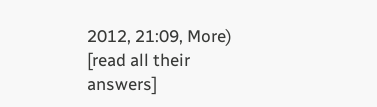2012, 21:09, More)
[read all their answers]